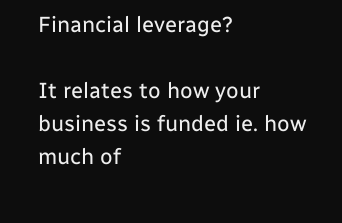Financial leverage?

It relates to how your business is funded ie. how much of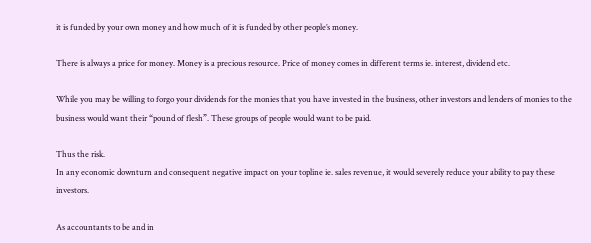it is funded by your own money and how much of it is funded by other people’s money.

There is always a price for money. Money is a precious resource. Price of money comes in different terms ie. interest, dividend etc.

While you may be willing to forgo your dividends for the monies that you have invested in the business, other investors and lenders of monies to the business would want their “pound of flesh”. These groups of people would want to be paid.

Thus the risk.
In any economic downturn and consequent negative impact on your topline ie. sales revenue, it would severely reduce your ability to pay these investors.

As accountants to be and in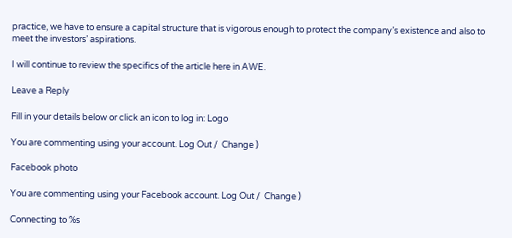practice, we have to ensure a capital structure that is vigorous enough to protect the company’s existence and also to meet the investors’ aspirations.

I will continue to review the specifics of the article here in AWE.

Leave a Reply

Fill in your details below or click an icon to log in: Logo

You are commenting using your account. Log Out /  Change )

Facebook photo

You are commenting using your Facebook account. Log Out /  Change )

Connecting to %s